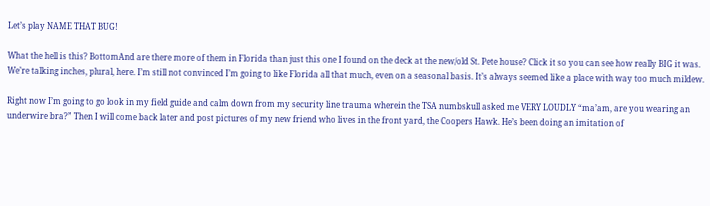Let’s play NAME THAT BUG!

What the hell is this? BottomAnd are there more of them in Florida than just this one I found on the deck at the new/old St. Pete house? Click it so you can see how really BIG it was. We’re talking inches, plural, here. I’m still not convinced I’m going to like Florida all that much, even on a seasonal basis. It’s always seemed like a place with way too much mildew.

Right now I’m going to go look in my field guide and calm down from my security line trauma wherein the TSA numbskull asked me VERY LOUDLY “ma’am, are you wearing an underwire bra?” Then I will come back later and post pictures of my new friend who lives in the front yard, the Coopers Hawk. He’s been doing an imitation of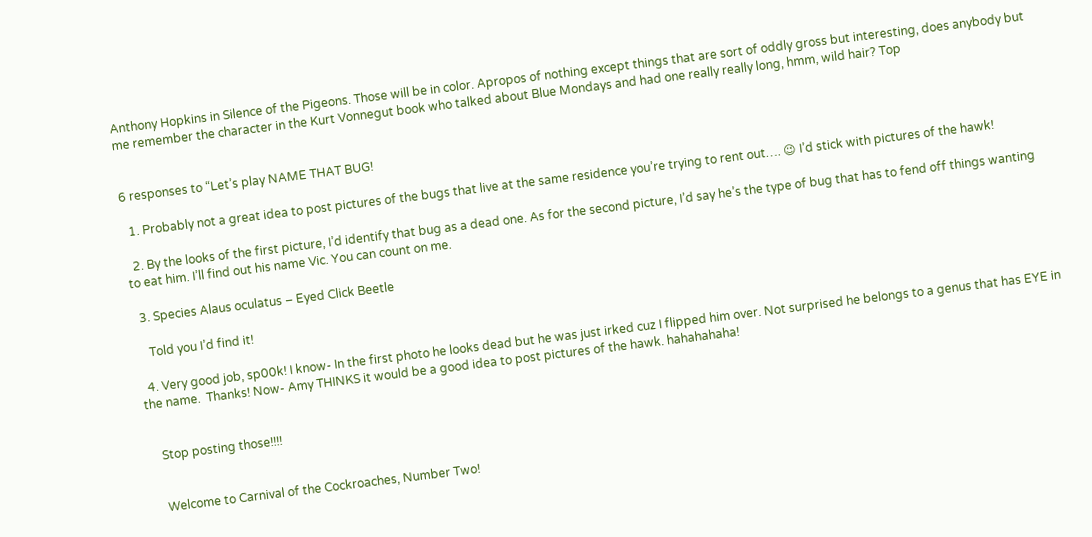Anthony Hopkins in Silence of the Pigeons. Those will be in color. Apropos of nothing except things that are sort of oddly gross but interesting, does anybody but me remember the character in the Kurt Vonnegut book who talked about Blue Mondays and had one really really long, hmm, wild hair? Top


6 responses to “Let’s play NAME THAT BUG!

  1. Probably not a great idea to post pictures of the bugs that live at the same residence you’re trying to rent out…. 😉 I’d stick with pictures of the hawk!

  2. By the looks of the first picture, I’d identify that bug as a dead one. As for the second picture, I’d say he’s the type of bug that has to fend off things wanting to eat him. I’ll find out his name Vic. You can count on me.

  3. Species Alaus oculatus – Eyed Click Beetle

    Told you I’d find it!

  4. Very good job, sp00k! I know- In the first photo he looks dead but he was just irked cuz I flipped him over. Not surprised he belongs to a genus that has EYE in the name.  Thanks! Now- Amy THINKS it would be a good idea to post pictures of the hawk. hahahahaha!


    Stop posting those!!!!


    Welcome to Carnival of the Cockroaches, Number Two!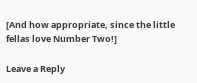[And how appropriate, since the little fellas love Number Two!]

Leave a Reply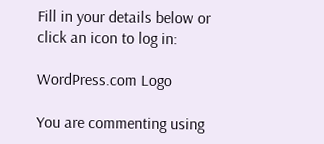Fill in your details below or click an icon to log in:

WordPress.com Logo

You are commenting using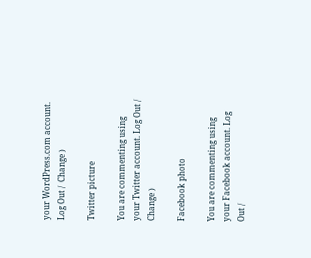your WordPress.com account. Log Out /  Change )

Twitter picture

You are commenting using your Twitter account. Log Out /  Change )

Facebook photo

You are commenting using your Facebook account. Log Out /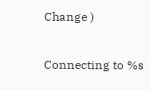Change )

Connecting to %s